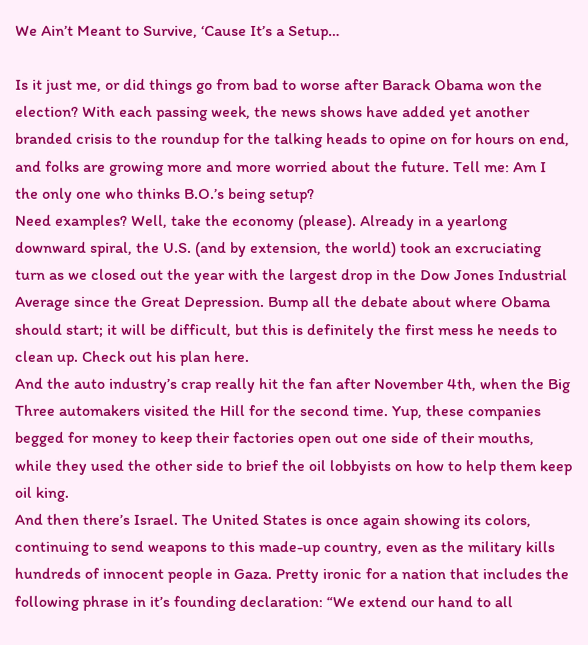We Ain’t Meant to Survive, ‘Cause It’s a Setup…

Is it just me, or did things go from bad to worse after Barack Obama won the election? With each passing week, the news shows have added yet another branded crisis to the roundup for the talking heads to opine on for hours on end, and folks are growing more and more worried about the future. Tell me: Am I the only one who thinks B.O.’s being setup?
Need examples? Well, take the economy (please). Already in a yearlong downward spiral, the U.S. (and by extension, the world) took an excruciating turn as we closed out the year with the largest drop in the Dow Jones Industrial Average since the Great Depression. Bump all the debate about where Obama should start; it will be difficult, but this is definitely the first mess he needs to clean up. Check out his plan here.
And the auto industry’s crap really hit the fan after November 4th, when the Big Three automakers visited the Hill for the second time. Yup, these companies begged for money to keep their factories open out one side of their mouths, while they used the other side to brief the oil lobbyists on how to help them keep oil king.
And then there’s Israel. The United States is once again showing its colors, continuing to send weapons to this made-up country, even as the military kills hundreds of innocent people in Gaza. Pretty ironic for a nation that includes the following phrase in it’s founding declaration: “We extend our hand to all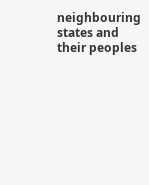neighbouring states and their peoples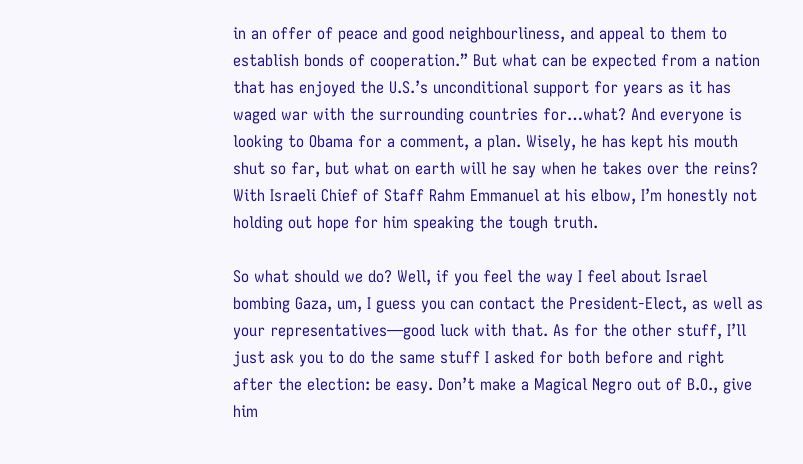in an offer of peace and good neighbourliness, and appeal to them to establish bonds of cooperation.” But what can be expected from a nation that has enjoyed the U.S.’s unconditional support for years as it has waged war with the surrounding countries for…what? And everyone is looking to Obama for a comment, a plan. Wisely, he has kept his mouth shut so far, but what on earth will he say when he takes over the reins? With Israeli Chief of Staff Rahm Emmanuel at his elbow, I’m honestly not holding out hope for him speaking the tough truth.

So what should we do? Well, if you feel the way I feel about Israel bombing Gaza, um, I guess you can contact the President-Elect, as well as your representatives—good luck with that. As for the other stuff, I’ll just ask you to do the same stuff I asked for both before and right after the election: be easy. Don’t make a Magical Negro out of B.O., give him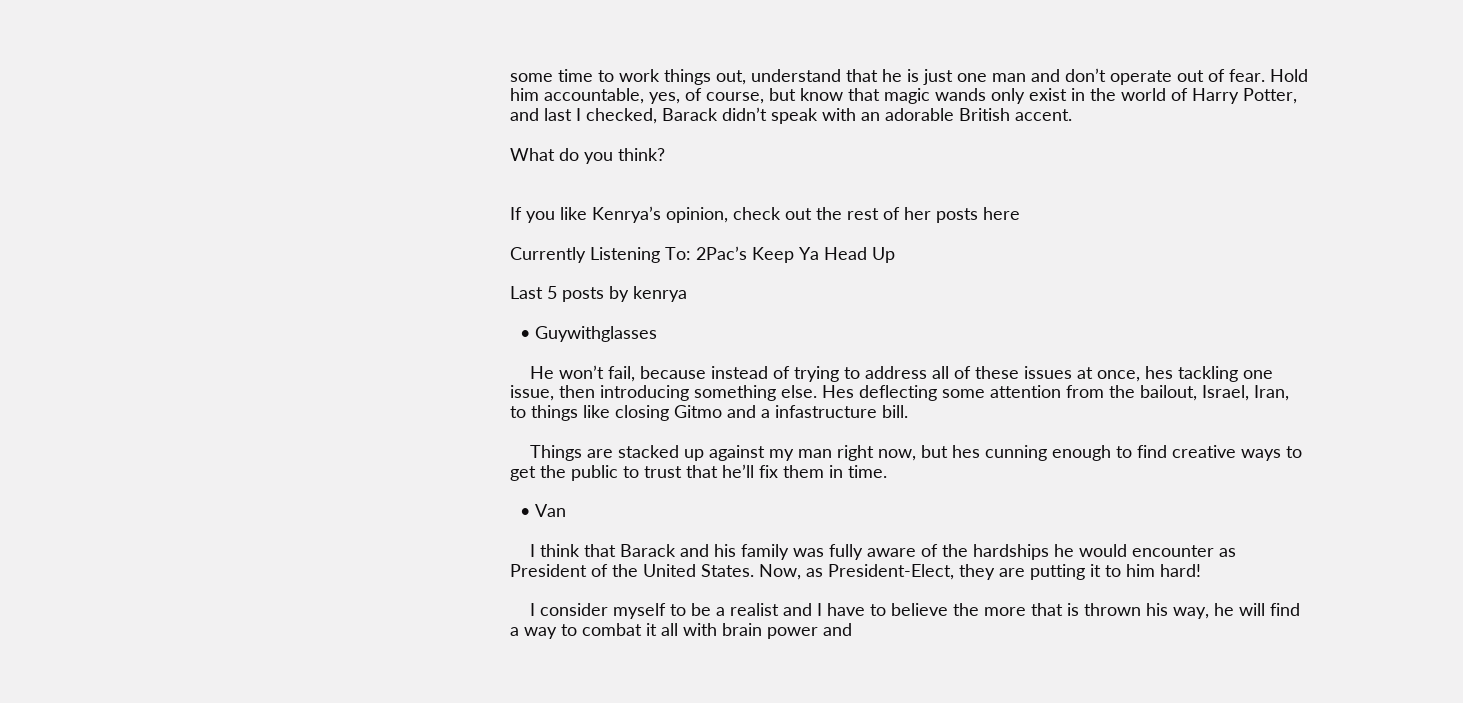some time to work things out, understand that he is just one man and don’t operate out of fear. Hold him accountable, yes, of course, but know that magic wands only exist in the world of Harry Potter, and last I checked, Barack didn’t speak with an adorable British accent.

What do you think?


If you like Kenrya’s opinion, check out the rest of her posts here

Currently Listening To: 2Pac’s Keep Ya Head Up

Last 5 posts by kenrya

  • Guywithglasses

    He won’t fail, because instead of trying to address all of these issues at once, hes tackling one issue, then introducing something else. Hes deflecting some attention from the bailout, Israel, Iran, to things like closing Gitmo and a infastructure bill.

    Things are stacked up against my man right now, but hes cunning enough to find creative ways to get the public to trust that he’ll fix them in time.

  • Van

    I think that Barack and his family was fully aware of the hardships he would encounter as President of the United States. Now, as President-Elect, they are putting it to him hard!

    I consider myself to be a realist and I have to believe the more that is thrown his way, he will find a way to combat it all with brain power and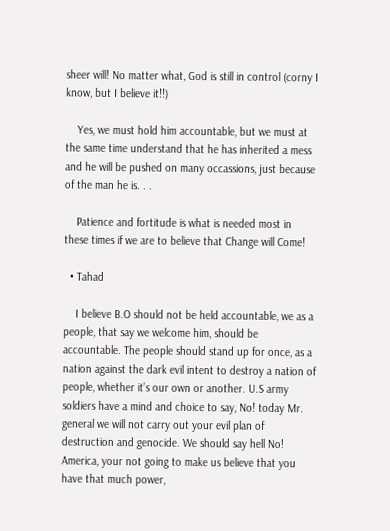sheer will! No matter what, God is still in control (corny I know, but I believe it!!)

    Yes, we must hold him accountable, but we must at the same time understand that he has inherited a mess and he will be pushed on many occassions, just because of the man he is. . .

    Patience and fortitude is what is needed most in these times if we are to believe that Change will Come!

  • Tahad

    I believe B.O should not be held accountable, we as a people, that say we welcome him, should be accountable. The people should stand up for once, as a nation against the dark evil intent to destroy a nation of people, whether it’s our own or another. U.S army soldiers have a mind and choice to say, No! today Mr. general we will not carry out your evil plan of destruction and genocide. We should say hell No! America, your not going to make us believe that you have that much power,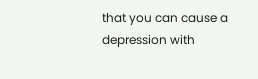that you can cause a depression with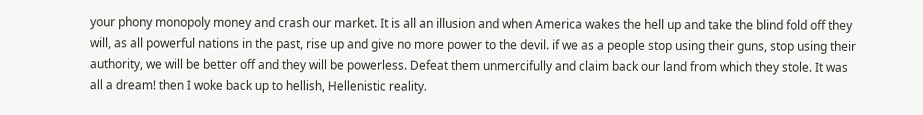your phony monopoly money and crash our market. It is all an illusion and when America wakes the hell up and take the blind fold off they will, as all powerful nations in the past, rise up and give no more power to the devil. if we as a people stop using their guns, stop using their authority, we will be better off and they will be powerless. Defeat them unmercifully and claim back our land from which they stole. It was all a dream! then I woke back up to hellish, Hellenistic reality.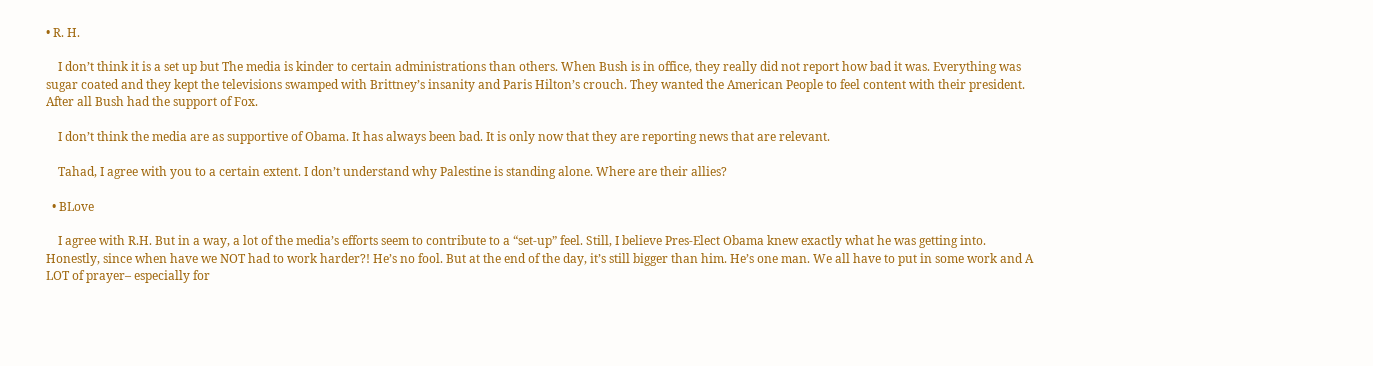• R. H.

    I don’t think it is a set up but The media is kinder to certain administrations than others. When Bush is in office, they really did not report how bad it was. Everything was sugar coated and they kept the televisions swamped with Brittney’s insanity and Paris Hilton’s crouch. They wanted the American People to feel content with their president. After all Bush had the support of Fox.

    I don’t think the media are as supportive of Obama. It has always been bad. It is only now that they are reporting news that are relevant.

    Tahad, I agree with you to a certain extent. I don’t understand why Palestine is standing alone. Where are their allies?

  • BLove

    I agree with R.H. But in a way, a lot of the media’s efforts seem to contribute to a “set-up” feel. Still, I believe Pres-Elect Obama knew exactly what he was getting into. Honestly, since when have we NOT had to work harder?! He’s no fool. But at the end of the day, it’s still bigger than him. He’s one man. We all have to put in some work and A LOT of prayer– especially for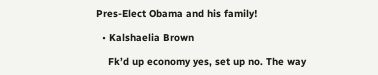Pres-Elect Obama and his family!

  • Kalshaelia Brown

    Fk’d up economy yes, set up no. The way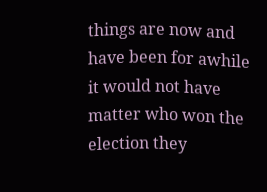things are now and have been for awhile it would not have matter who won the election they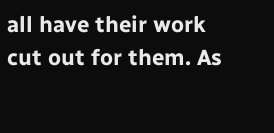all have their work cut out for them. As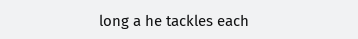long a he tackles each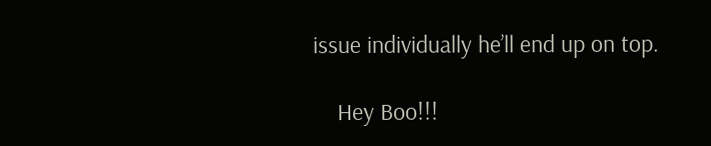issue individually he’ll end up on top.

    Hey Boo!!!